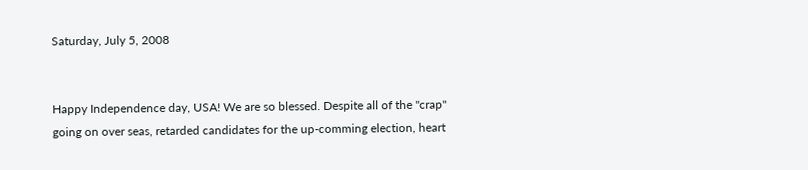Saturday, July 5, 2008


Happy Independence day, USA! We are so blessed. Despite all of the "crap" going on over seas, retarded candidates for the up-comming election, heart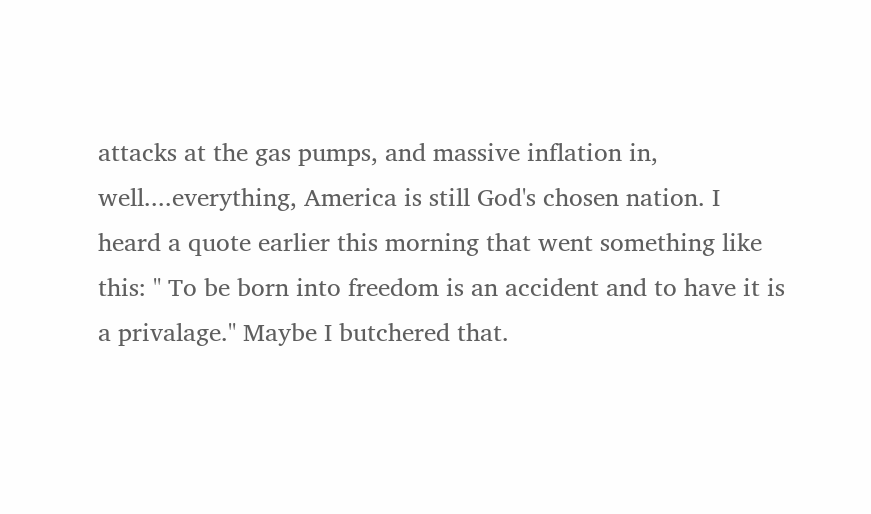attacks at the gas pumps, and massive inflation in, well....everything, America is still God's chosen nation. I heard a quote earlier this morning that went something like this: " To be born into freedom is an accident and to have it is a privalage." Maybe I butchered that.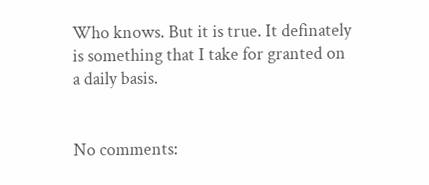Who knows. But it is true. It definately is something that I take for granted on a daily basis.


No comments: